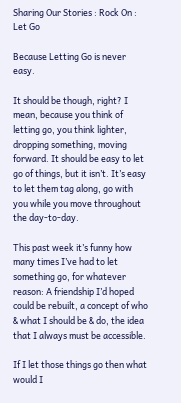Sharing Our Stories : Rock On : Let Go

Because Letting Go is never easy.

It should be though, right? I mean, because you think of letting go, you think lighter, dropping something, moving forward. It should be easy to let go of things, but it isn’t. It’s easy to let them tag along, go with you while you move throughout the day-to-day.

This past week it’s funny how many times I’ve had to let something go, for whatever reason: A friendship I’d hoped could be rebuilt, a concept of who & what I should be & do, the idea that I always must be accessible.

If I let those things go then what would I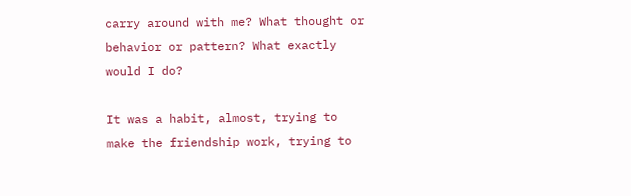carry around with me? What thought or behavior or pattern? What exactly would I do?

It was a habit, almost, trying to make the friendship work, trying to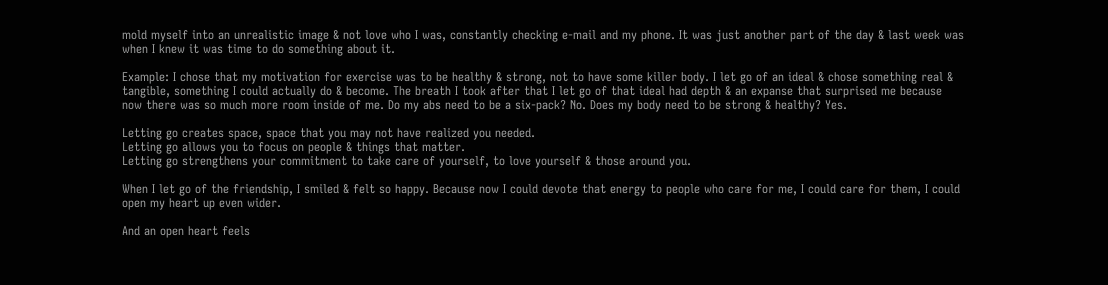mold myself into an unrealistic image & not love who I was, constantly checking e-mail and my phone. It was just another part of the day & last week was when I knew it was time to do something about it.

Example: I chose that my motivation for exercise was to be healthy & strong, not to have some killer body. I let go of an ideal & chose something real & tangible, something I could actually do & become. The breath I took after that I let go of that ideal had depth & an expanse that surprised me because now there was so much more room inside of me. Do my abs need to be a six-pack? No. Does my body need to be strong & healthy? Yes.

Letting go creates space, space that you may not have realized you needed.
Letting go allows you to focus on people & things that matter.
Letting go strengthens your commitment to take care of yourself, to love yourself & those around you.

When I let go of the friendship, I smiled & felt so happy. Because now I could devote that energy to people who care for me, I could care for them, I could open my heart up even wider.

And an open heart feels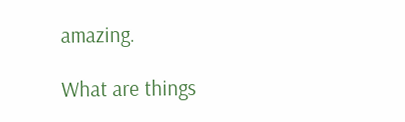amazing.

What are things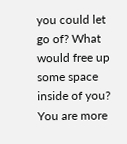you could let go of? What would free up some space inside of you? You are more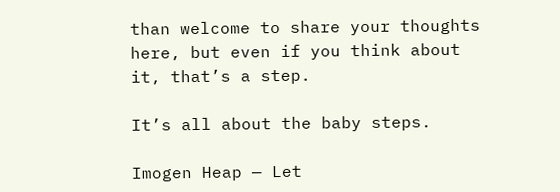than welcome to share your thoughts here, but even if you think about it, that’s a step.

It’s all about the baby steps.

Imogen Heap — Let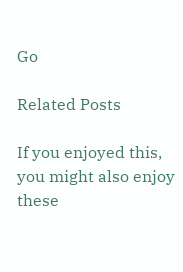Go

Related Posts

If you enjoyed this, you might also enjoy these